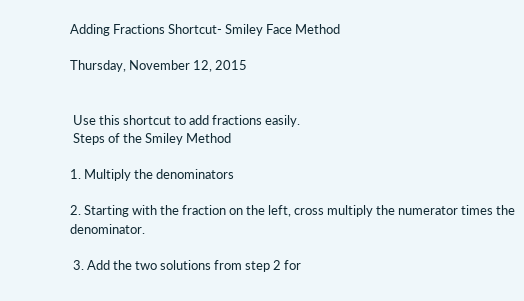Adding Fractions Shortcut- Smiley Face Method

Thursday, November 12, 2015


 Use this shortcut to add fractions easily.
 Steps of the Smiley Method

1. Multiply the denominators

2. Starting with the fraction on the left, cross multiply the numerator times the denominator.

 3. Add the two solutions from step 2 for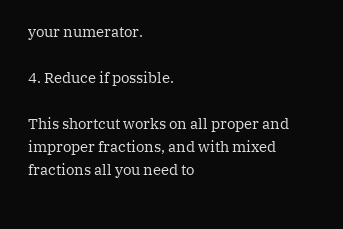your numerator.

4. Reduce if possible.

This shortcut works on all proper and improper fractions, and with mixed fractions all you need to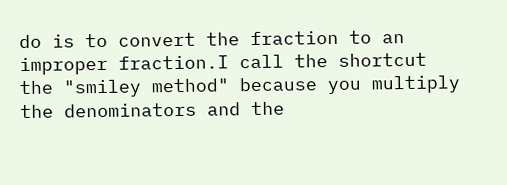do is to convert the fraction to an improper fraction.I call the shortcut the "smiley method" because you multiply the denominators and the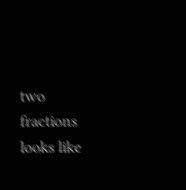two fractions looks like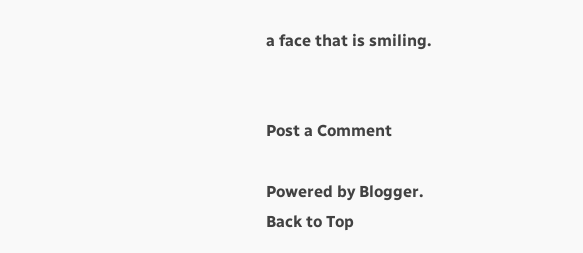a face that is smiling.


Post a Comment

Powered by Blogger.
Back to Top